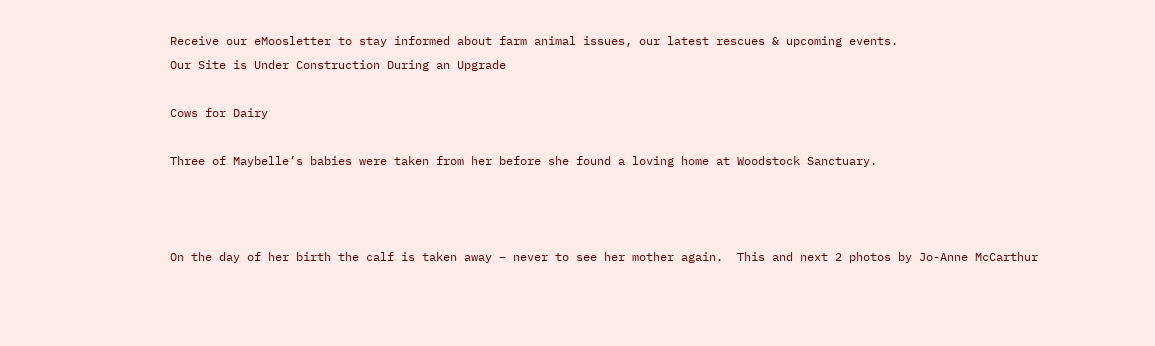Receive our eMoosletter to stay informed about farm animal issues, our latest rescues & upcoming events.
Our Site is Under Construction During an Upgrade

Cows for Dairy

Three of Maybelle’s babies were taken from her before she found a loving home at Woodstock Sanctuary.



On the day of her birth the calf is taken away – never to see her mother again.  This and next 2 photos by Jo-Anne McCarthur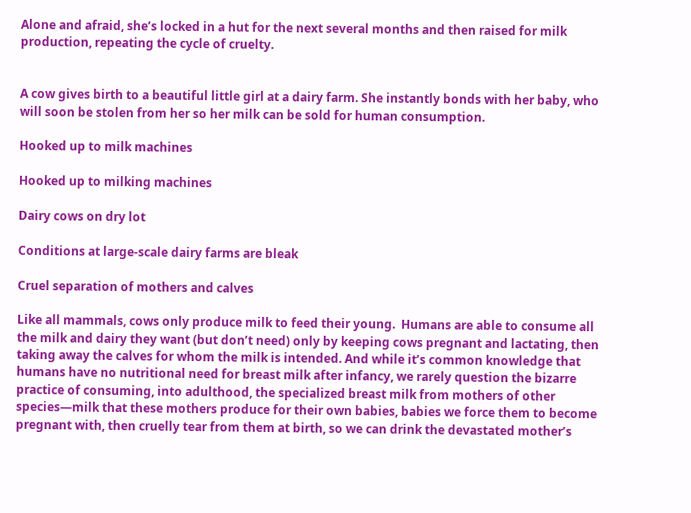Alone and afraid, she’s locked in a hut for the next several months and then raised for milk production, repeating the cycle of cruelty.


A cow gives birth to a beautiful little girl at a dairy farm. She instantly bonds with her baby, who will soon be stolen from her so her milk can be sold for human consumption.

Hooked up to milk machines

Hooked up to milking machines

Dairy cows on dry lot

Conditions at large-scale dairy farms are bleak

Cruel separation of mothers and calves

Like all mammals, cows only produce milk to feed their young.  Humans are able to consume all the milk and dairy they want (but don’t need) only by keeping cows pregnant and lactating, then taking away the calves for whom the milk is intended. And while it’s common knowledge that humans have no nutritional need for breast milk after infancy, we rarely question the bizarre practice of consuming, into adulthood, the specialized breast milk from mothers of other species—milk that these mothers produce for their own babies, babies we force them to become pregnant with, then cruelly tear from them at birth, so we can drink the devastated mother’s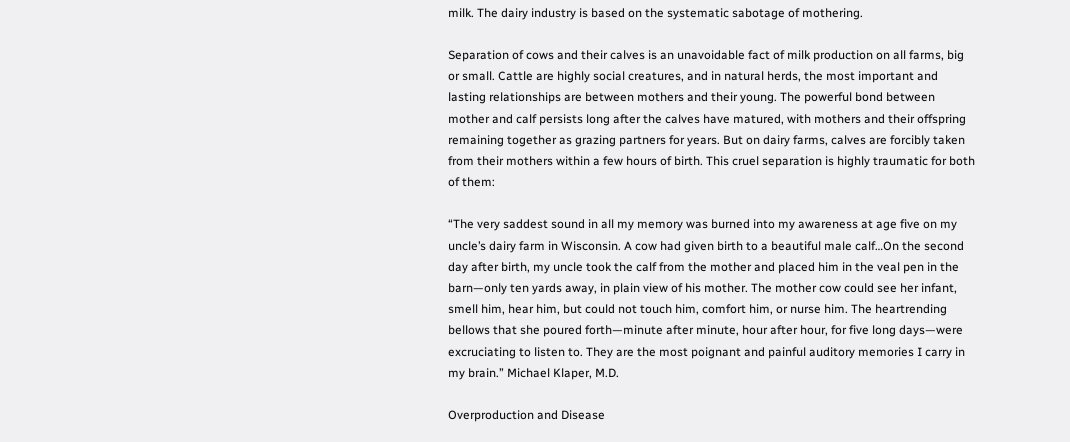milk. The dairy industry is based on the systematic sabotage of mothering.

Separation of cows and their calves is an unavoidable fact of milk production on all farms, big or small. Cattle are highly social creatures, and in natural herds, the most important and lasting relationships are between mothers and their young. The powerful bond between mother and calf persists long after the calves have matured, with mothers and their offspring remaining together as grazing partners for years. But on dairy farms, calves are forcibly taken from their mothers within a few hours of birth. This cruel separation is highly traumatic for both of them:

“The very saddest sound in all my memory was burned into my awareness at age five on my uncle’s dairy farm in Wisconsin. A cow had given birth to a beautiful male calf…On the second day after birth, my uncle took the calf from the mother and placed him in the veal pen in the barn—only ten yards away, in plain view of his mother. The mother cow could see her infant, smell him, hear him, but could not touch him, comfort him, or nurse him. The heartrending bellows that she poured forth—minute after minute, hour after hour, for five long days—were excruciating to listen to. They are the most poignant and painful auditory memories I carry in my brain.” Michael Klaper, M.D.

Overproduction and Disease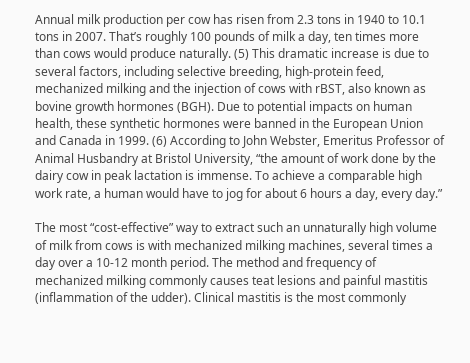Annual milk production per cow has risen from 2.3 tons in 1940 to 10.1 tons in 2007. That’s roughly 100 pounds of milk a day, ten times more than cows would produce naturally. (5) This dramatic increase is due to several factors, including selective breeding, high-protein feed, mechanized milking and the injection of cows with rBST, also known as bovine growth hormones (BGH). Due to potential impacts on human health, these synthetic hormones were banned in the European Union and Canada in 1999. (6) According to John Webster, Emeritus Professor of Animal Husbandry at Bristol University, “the amount of work done by the dairy cow in peak lactation is immense. To achieve a comparable high work rate, a human would have to jog for about 6 hours a day, every day.”

The most “cost-effective” way to extract such an unnaturally high volume of milk from cows is with mechanized milking machines, several times a day over a 10-12 month period. The method and frequency of mechanized milking commonly causes teat lesions and painful mastitis (inflammation of the udder). Clinical mastitis is the most commonly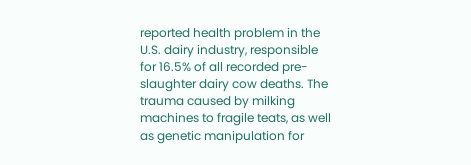reported health problem in the U.S. dairy industry, responsible for 16.5% of all recorded pre-slaughter dairy cow deaths. The trauma caused by milking machines to fragile teats, as well as genetic manipulation for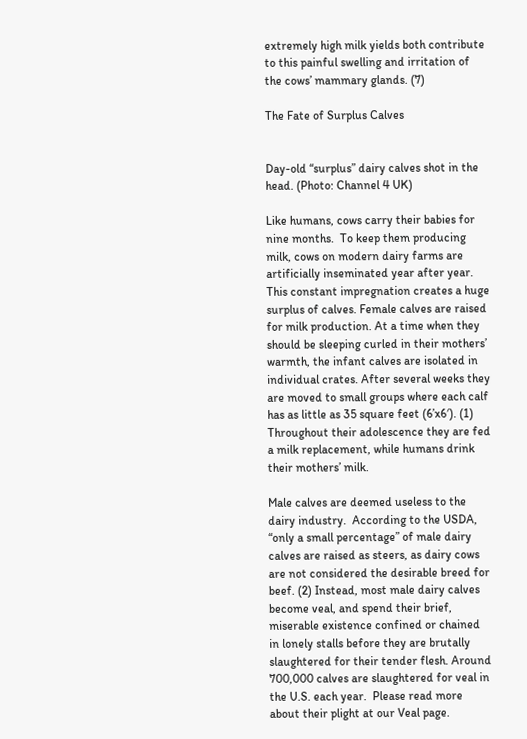extremely high milk yields both contribute to this painful swelling and irritation of the cows’ mammary glands. (7)

The Fate of Surplus Calves


Day-old “surplus” dairy calves shot in the head. (Photo: Channel 4 UK)

Like humans, cows carry their babies for nine months.  To keep them producing milk, cows on modern dairy farms are artificially inseminated year after year.  This constant impregnation creates a huge surplus of calves. Female calves are raised for milk production. At a time when they should be sleeping curled in their mothers’ warmth, the infant calves are isolated in individual crates. After several weeks they are moved to small groups where each calf has as little as 35 square feet (6’x6′). (1) Throughout their adolescence they are fed a milk replacement, while humans drink their mothers’ milk.

Male calves are deemed useless to the dairy industry.  According to the USDA, “only a small percentage” of male dairy calves are raised as steers, as dairy cows are not considered the desirable breed for beef. (2) Instead, most male dairy calves become veal, and spend their brief, miserable existence confined or chained in lonely stalls before they are brutally slaughtered for their tender flesh. Around 700,000 calves are slaughtered for veal in the U.S. each year.  Please read more about their plight at our Veal page.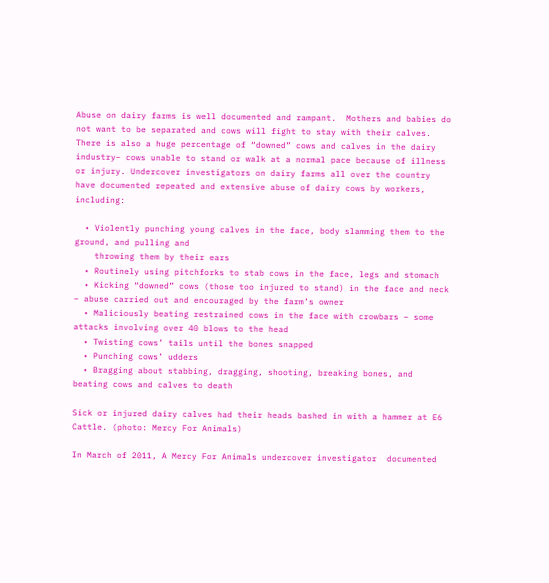Abuse on dairy farms is well documented and rampant.  Mothers and babies do not want to be separated and cows will fight to stay with their calves.  There is also a huge percentage of “downed” cows and calves in the dairy industry– cows unable to stand or walk at a normal pace because of illness or injury. Undercover investigators on dairy farms all over the country have documented repeated and extensive abuse of dairy cows by workers, including:

  • Violently punching young calves in the face, body slamming them to the ground, and pulling and
    throwing them by their ears
  • Routinely using pitchforks to stab cows in the face, legs and stomach
  • Kicking “downed” cows (those too injured to stand) in the face and neck – abuse carried out and encouraged by the farm’s owner
  • Maliciously beating restrained cows in the face with crowbars – some attacks involving over 40 blows to the head
  • Twisting cows’ tails until the bones snapped
  • Punching cows’ udders
  • Bragging about stabbing, dragging, shooting, breaking bones, and beating cows and calves to death

Sick or injured dairy calves had their heads bashed in with a hammer at E6 Cattle. (photo: Mercy For Animals)

In March of 2011, A Mercy For Animals undercover investigator  documented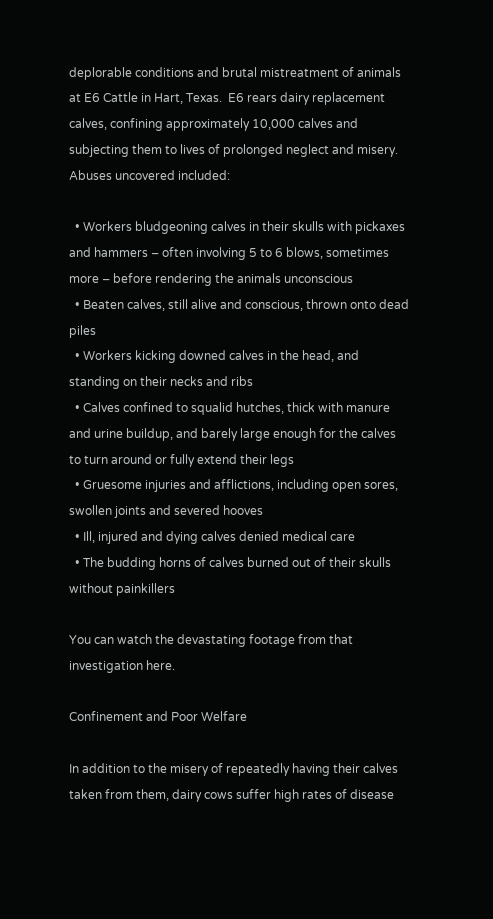deplorable conditions and brutal mistreatment of animals at E6 Cattle in Hart, Texas.  E6 rears dairy replacement calves, confining approximately 10,000 calves and subjecting them to lives of prolonged neglect and misery.  Abuses uncovered included:

  • Workers bludgeoning calves in their skulls with pickaxes and hammers – often involving 5 to 6 blows, sometimes more – before rendering the animals unconscious
  • Beaten calves, still alive and conscious, thrown onto dead piles
  • Workers kicking downed calves in the head, and standing on their necks and ribs
  • Calves confined to squalid hutches, thick with manure and urine buildup, and barely large enough for the calves to turn around or fully extend their legs
  • Gruesome injuries and afflictions, including open sores, swollen joints and severed hooves
  • Ill, injured and dying calves denied medical care
  • The budding horns of calves burned out of their skulls without painkillers

You can watch the devastating footage from that investigation here.

Confinement and Poor Welfare

In addition to the misery of repeatedly having their calves taken from them, dairy cows suffer high rates of disease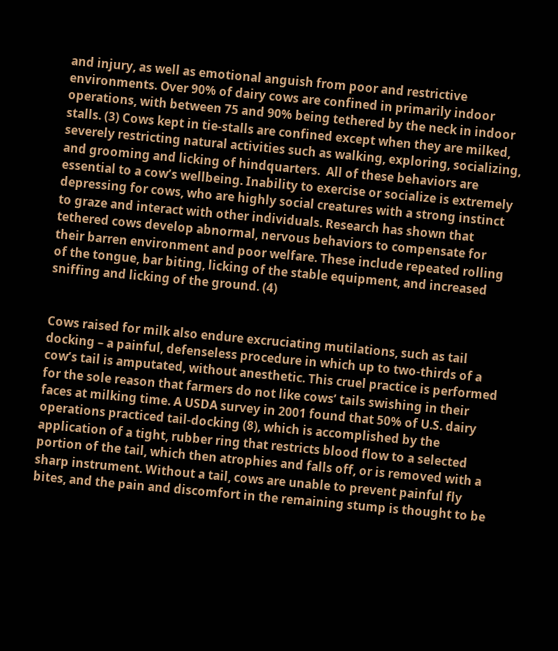and injury, as well as emotional anguish from poor and restrictive environments. Over 90% of dairy cows are confined in primarily indoor operations, with between 75 and 90% being tethered by the neck in indoor stalls. (3) Cows kept in tie-stalls are confined except when they are milked, severely restricting natural activities such as walking, exploring, socializing, and grooming and licking of hindquarters.  All of these behaviors are essential to a cow’s wellbeing. Inability to exercise or socialize is extremely depressing for cows, who are highly social creatures with a strong instinct to graze and interact with other individuals. Research has shown that tethered cows develop abnormal, nervous behaviors to compensate for their barren environment and poor welfare. These include repeated rolling of the tongue, bar biting, licking of the stable equipment, and increased sniffing and licking of the ground. (4)


Cows raised for milk also endure excruciating mutilations, such as tail docking – a painful, defenseless procedure in which up to two-thirds of a cow’s tail is amputated, without anesthetic. This cruel practice is performed for the sole reason that farmers do not like cows’ tails swishing in their faces at milking time. A USDA survey in 2001 found that 50% of U.S. dairy operations practiced tail-docking (8), which is accomplished by the application of a tight, rubber ring that restricts blood flow to a selected portion of the tail, which then atrophies and falls off, or is removed with a sharp instrument. Without a tail, cows are unable to prevent painful fly bites, and the pain and discomfort in the remaining stump is thought to be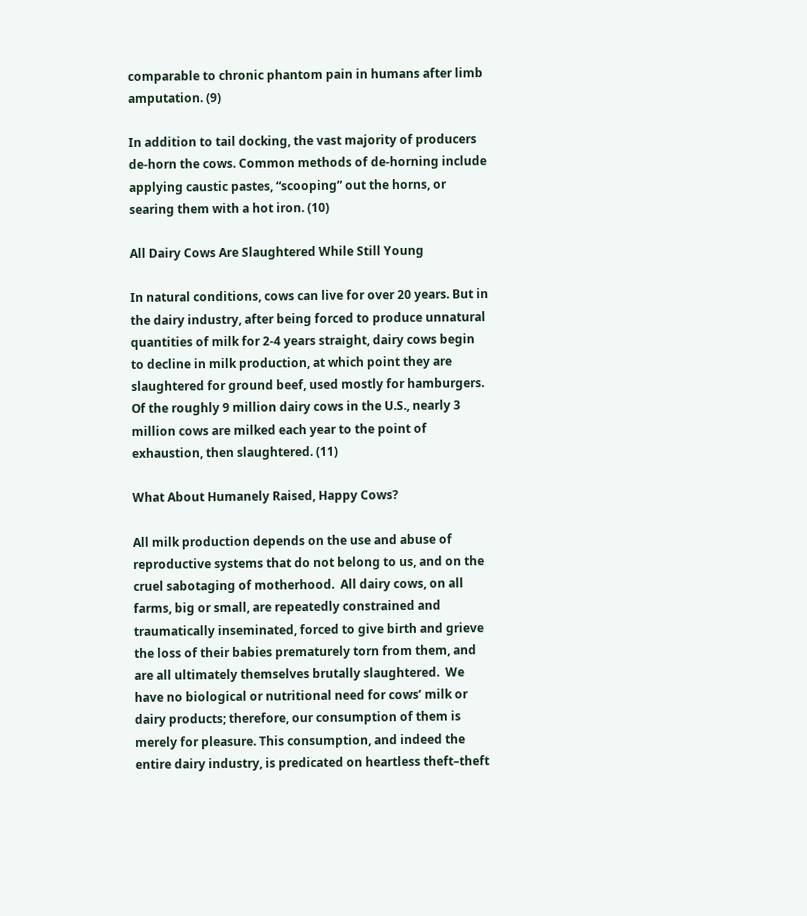comparable to chronic phantom pain in humans after limb amputation. (9)

In addition to tail docking, the vast majority of producers de-horn the cows. Common methods of de-horning include applying caustic pastes, “scooping” out the horns, or searing them with a hot iron. (10)

All Dairy Cows Are Slaughtered While Still Young

In natural conditions, cows can live for over 20 years. But in the dairy industry, after being forced to produce unnatural quantities of milk for 2-4 years straight, dairy cows begin to decline in milk production, at which point they are slaughtered for ground beef, used mostly for hamburgers. Of the roughly 9 million dairy cows in the U.S., nearly 3 million cows are milked each year to the point of exhaustion, then slaughtered. (11)

What About Humanely Raised, Happy Cows?

All milk production depends on the use and abuse of reproductive systems that do not belong to us, and on the cruel sabotaging of motherhood.  All dairy cows, on all farms, big or small, are repeatedly constrained and traumatically inseminated, forced to give birth and grieve the loss of their babies prematurely torn from them, and are all ultimately themselves brutally slaughtered.  We have no biological or nutritional need for cows’ milk or dairy products; therefore, our consumption of them is merely for pleasure. This consumption, and indeed the entire dairy industry, is predicated on heartless theft–theft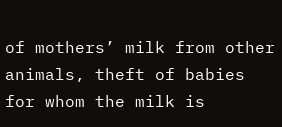of mothers’ milk from other animals, theft of babies for whom the milk is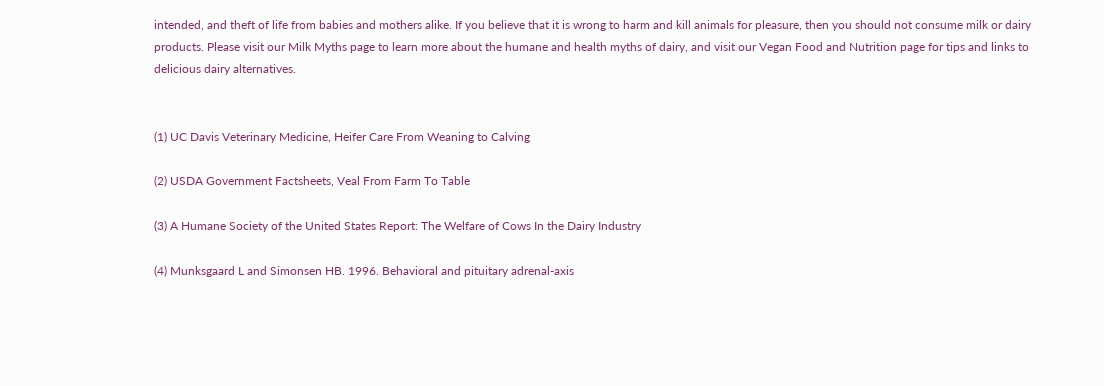intended, and theft of life from babies and mothers alike. If you believe that it is wrong to harm and kill animals for pleasure, then you should not consume milk or dairy products. Please visit our Milk Myths page to learn more about the humane and health myths of dairy, and visit our Vegan Food and Nutrition page for tips and links to delicious dairy alternatives.


(1) UC Davis Veterinary Medicine, Heifer Care From Weaning to Calving

(2) USDA Government Factsheets, Veal From Farm To Table

(3) A Humane Society of the United States Report: The Welfare of Cows In the Dairy Industry

(4) Munksgaard L and Simonsen HB. 1996. Behavioral and pituitary adrenal-axis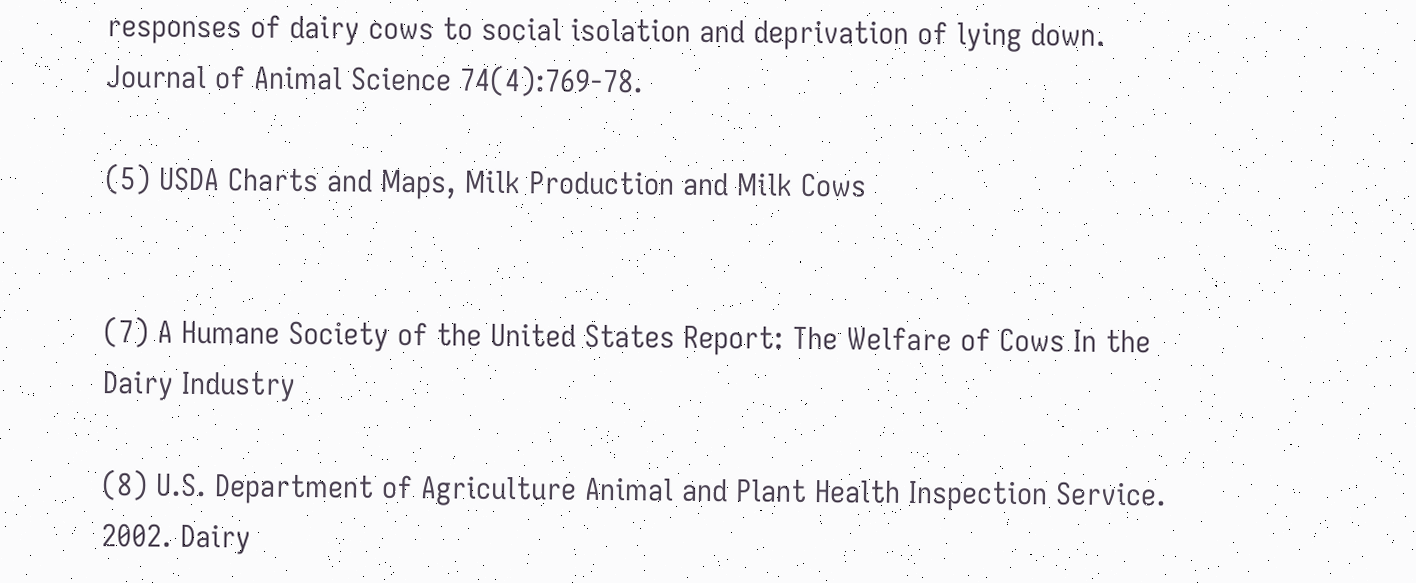responses of dairy cows to social isolation and deprivation of lying down. Journal of Animal Science 74(4):769-78.

(5) USDA Charts and Maps, Milk Production and Milk Cows


(7) A Humane Society of the United States Report: The Welfare of Cows In the Dairy Industry

(8) U.S. Department of Agriculture Animal and Plant Health Inspection Service. 2002. Dairy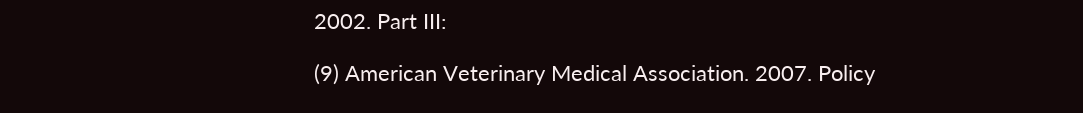2002. Part III:

(9) American Veterinary Medical Association. 2007. Policy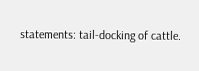statements: tail-docking of cattle.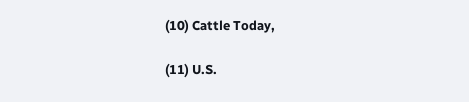(10) Cattle Today,

(11) U.S.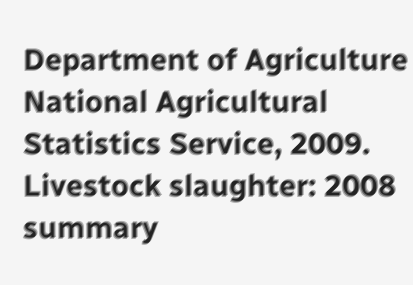Department of Agriculture National Agricultural Statistics Service, 2009. Livestock slaughter: 2008 summary